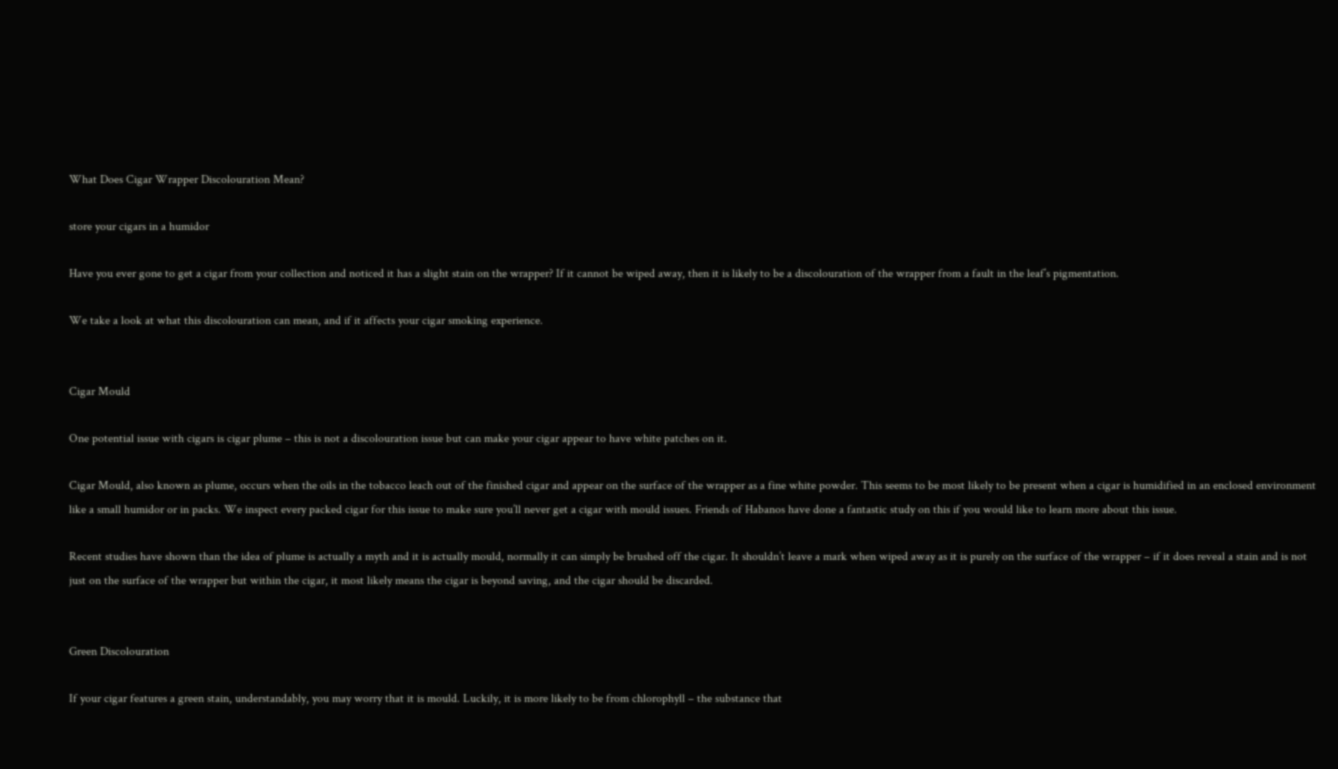What Does Cigar Wrapper Discolouration Mean?

store your cigars in a humidor

Have you ever gone to get a cigar from your collection and noticed it has a slight stain on the wrapper? If it cannot be wiped away, then it is likely to be a discolouration of the wrapper from a fault in the leaf’s pigmentation.

We take a look at what this discolouration can mean, and if it affects your cigar smoking experience.


Cigar Mould

One potential issue with cigars is cigar plume – this is not a discolouration issue but can make your cigar appear to have white patches on it.

Cigar Mould, also known as plume, occurs when the oils in the tobacco leach out of the finished cigar and appear on the surface of the wrapper as a fine white powder. This seems to be most likely to be present when a cigar is humidified in an enclosed environment like a small humidor or in packs. We inspect every packed cigar for this issue to make sure you’ll never get a cigar with mould issues. Friends of Habanos have done a fantastic study on this if you would like to learn more about this issue.

Recent studies have shown than the idea of plume is actually a myth and it is actually mould, normally it can simply be brushed off the cigar. It shouldn’t leave a mark when wiped away as it is purely on the surface of the wrapper – if it does reveal a stain and is not just on the surface of the wrapper but within the cigar, it most likely means the cigar is beyond saving, and the cigar should be discarded.


Green Discolouration

If your cigar features a green stain, understandably, you may worry that it is mould. Luckily, it is more likely to be from chlorophyll – the substance that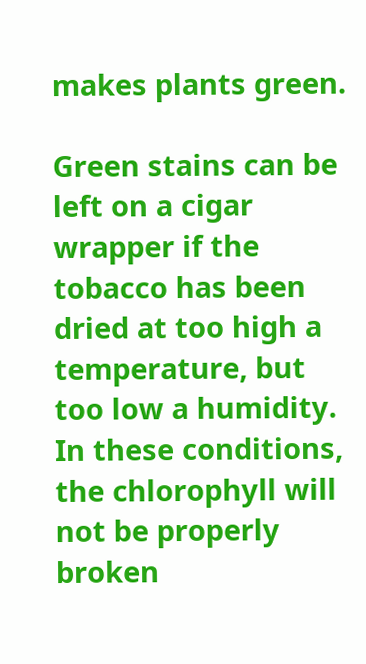makes plants green.

Green stains can be left on a cigar wrapper if the tobacco has been dried at too high a temperature, but too low a humidity. In these conditions, the chlorophyll will not be properly broken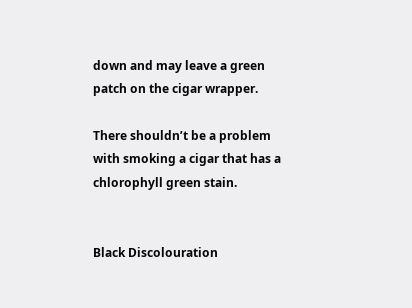down and may leave a green patch on the cigar wrapper.

There shouldn’t be a problem with smoking a cigar that has a chlorophyll green stain.


Black Discolouration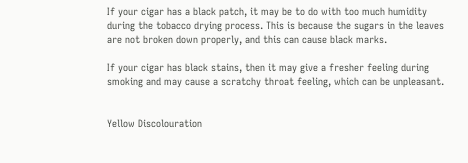If your cigar has a black patch, it may be to do with too much humidity during the tobacco drying process. This is because the sugars in the leaves are not broken down properly, and this can cause black marks.

If your cigar has black stains, then it may give a fresher feeling during smoking and may cause a scratchy throat feeling, which can be unpleasant.


Yellow Discolouration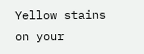Yellow stains on your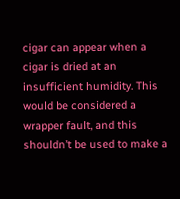cigar can appear when a cigar is dried at an insufficient humidity. This would be considered a wrapper fault, and this shouldn’t be used to make a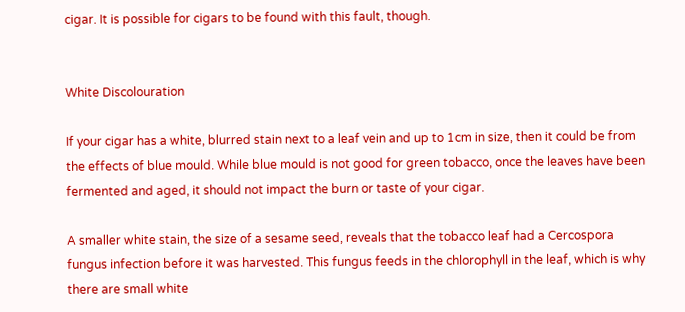cigar. It is possible for cigars to be found with this fault, though.


White Discolouration

If your cigar has a white, blurred stain next to a leaf vein and up to 1cm in size, then it could be from the effects of blue mould. While blue mould is not good for green tobacco, once the leaves have been fermented and aged, it should not impact the burn or taste of your cigar.

A smaller white stain, the size of a sesame seed, reveals that the tobacco leaf had a Cercospora fungus infection before it was harvested. This fungus feeds in the chlorophyll in the leaf, which is why there are small white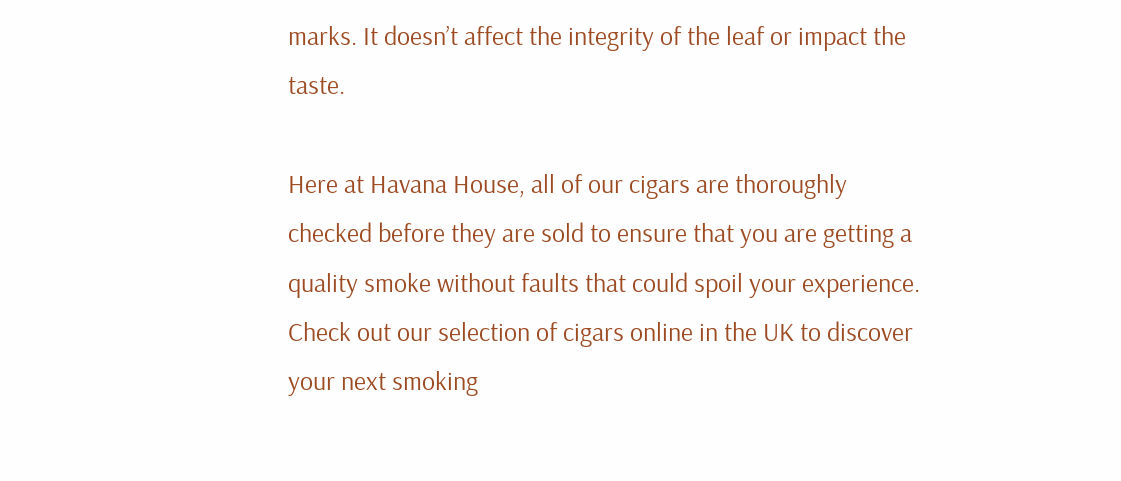marks. It doesn’t affect the integrity of the leaf or impact the taste.

Here at Havana House, all of our cigars are thoroughly checked before they are sold to ensure that you are getting a quality smoke without faults that could spoil your experience. Check out our selection of cigars online in the UK to discover your next smoking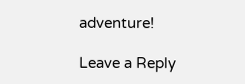adventure!

Leave a Reply